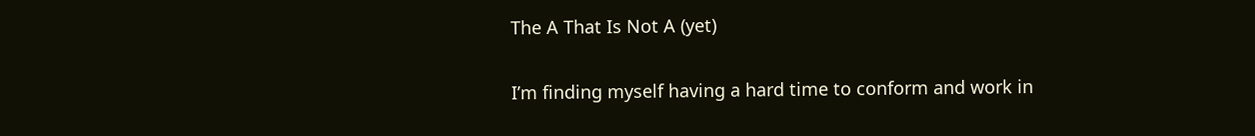The A That Is Not A (yet)

I’m finding myself having a hard time to conform and work in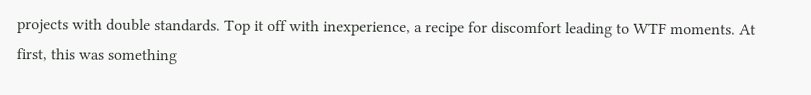projects with double standards. Top it off with inexperience, a recipe for discomfort leading to WTF moments. At first, this was something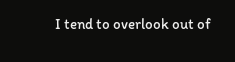I tend to overlook out of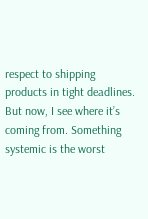respect to shipping products in tight deadlines. But now, I see where it’s coming from. Something systemic is the worst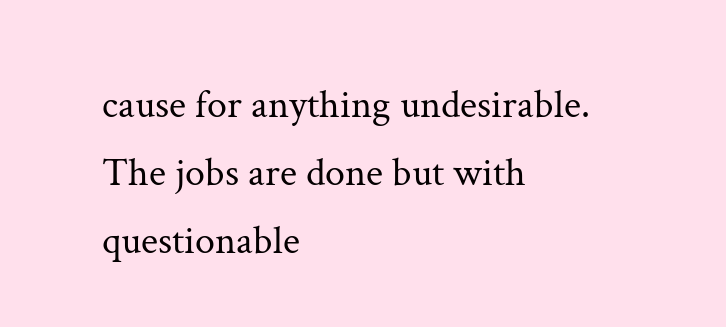cause for anything undesirable. The jobs are done but with questionable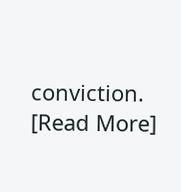conviction. [Read More]